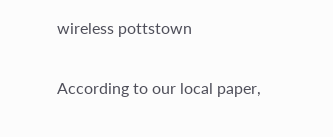wireless pottstown

According to our local paper,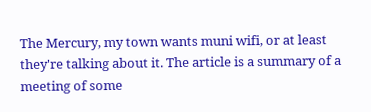The Mercury, my town wants muni wifi, or at least they're talking about it. The article is a summary of a meeting of some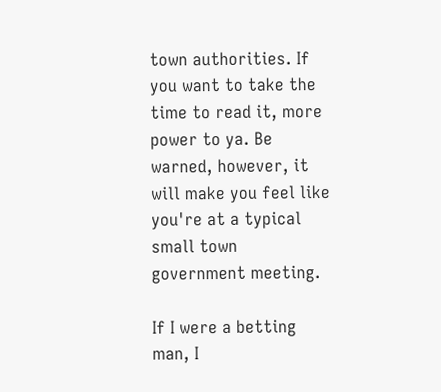town authorities. If you want to take the time to read it, more power to ya. Be warned, however, it will make you feel like you're at a typical small town government meeting.

If I were a betting man, I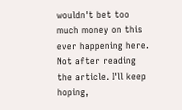wouldn't bet too much money on this ever happening here. Not after reading the article. I'll keep hoping,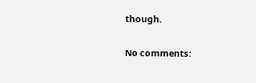though.

No comments: